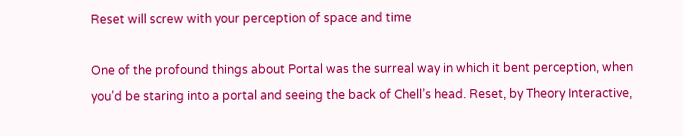Reset will screw with your perception of space and time

One of the profound things about Portal was the surreal way in which it bent perception, when you’d be staring into a portal and seeing the back of Chell’s head. Reset, by Theory Interactive,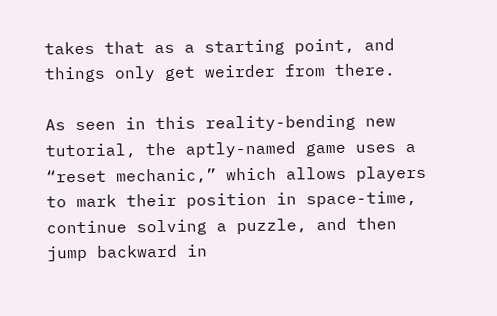takes that as a starting point, and things only get weirder from there.

As seen in this reality-bending new tutorial, the aptly-named game uses a “reset mechanic,” which allows players to mark their position in space-time, continue solving a puzzle, and then jump backward in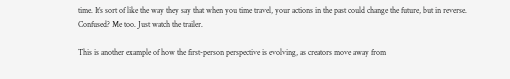time. It’s sort of like the way they say that when you time travel, your actions in the past could change the future, but in reverse. Confused? Me too. Just watch the trailer.

This is another example of how the first-person perspective is evolving, as creators move away from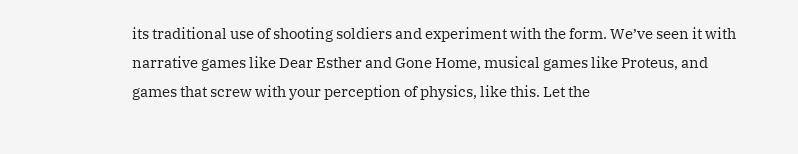its traditional use of shooting soldiers and experiment with the form. We’ve seen it with narrative games like Dear Esther and Gone Home, musical games like Proteus, and games that screw with your perception of physics, like this. Let the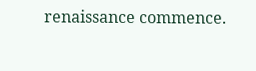renaissance commence.